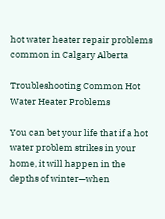hot water heater repair problems common in Calgary Alberta

Troubleshooting Common Hot Water Heater Problems

You can bet your life that if a hot water problem strikes in your home, it will happen in the depths of winter—when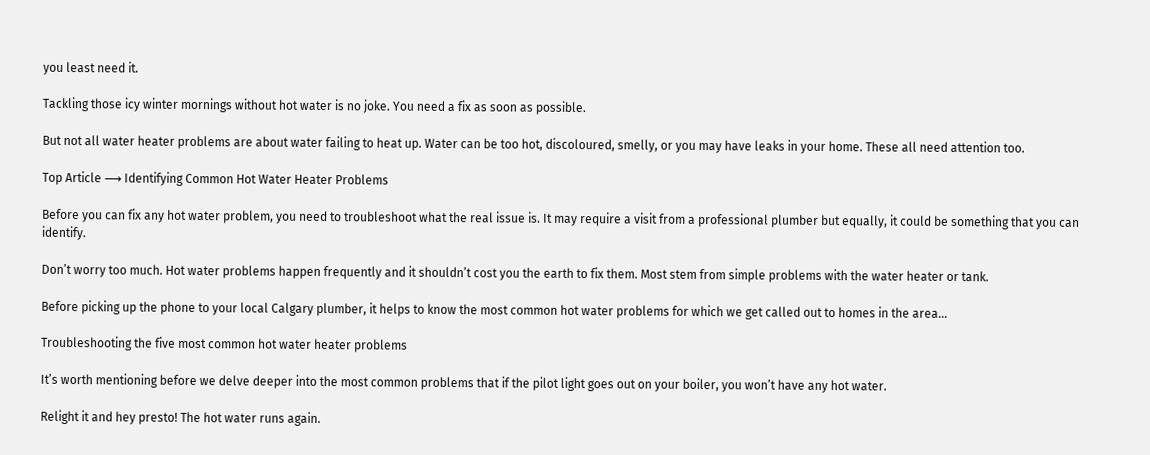you least need it.

Tackling those icy winter mornings without hot water is no joke. You need a fix as soon as possible.

But not all water heater problems are about water failing to heat up. Water can be too hot, discoloured, smelly, or you may have leaks in your home. These all need attention too.

Top Article ⟶ Identifying Common Hot Water Heater Problems

Before you can fix any hot water problem, you need to troubleshoot what the real issue is. It may require a visit from a professional plumber but equally, it could be something that you can identify.

Don’t worry too much. Hot water problems happen frequently and it shouldn’t cost you the earth to fix them. Most stem from simple problems with the water heater or tank.

Before picking up the phone to your local Calgary plumber, it helps to know the most common hot water problems for which we get called out to homes in the area…

Troubleshooting the five most common hot water heater problems

It’s worth mentioning before we delve deeper into the most common problems that if the pilot light goes out on your boiler, you won’t have any hot water.

Relight it and hey presto! The hot water runs again.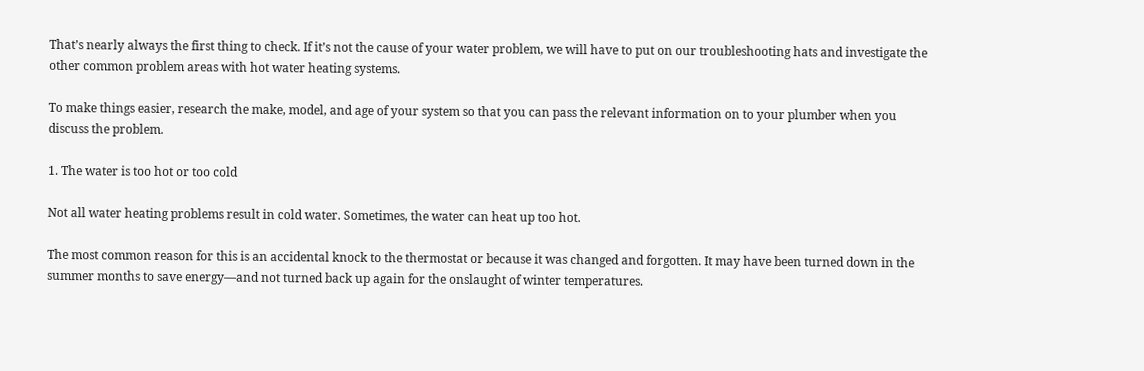That’s nearly always the first thing to check. If it’s not the cause of your water problem, we will have to put on our troubleshooting hats and investigate the other common problem areas with hot water heating systems.

To make things easier, research the make, model, and age of your system so that you can pass the relevant information on to your plumber when you discuss the problem.

1. The water is too hot or too cold

Not all water heating problems result in cold water. Sometimes, the water can heat up too hot.

The most common reason for this is an accidental knock to the thermostat or because it was changed and forgotten. It may have been turned down in the summer months to save energy—and not turned back up again for the onslaught of winter temperatures.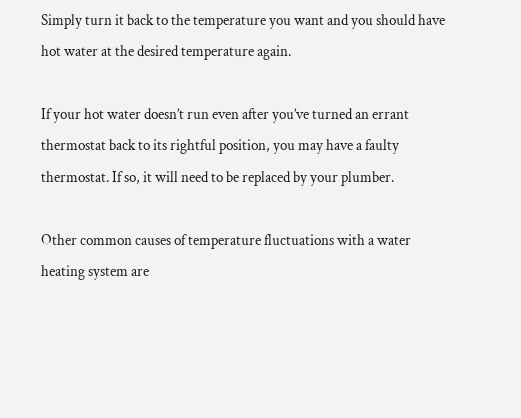Simply turn it back to the temperature you want and you should have hot water at the desired temperature again.

If your hot water doesn’t run even after you’ve turned an errant thermostat back to its rightful position, you may have a faulty thermostat. If so, it will need to be replaced by your plumber.

Other common causes of temperature fluctuations with a water heating system are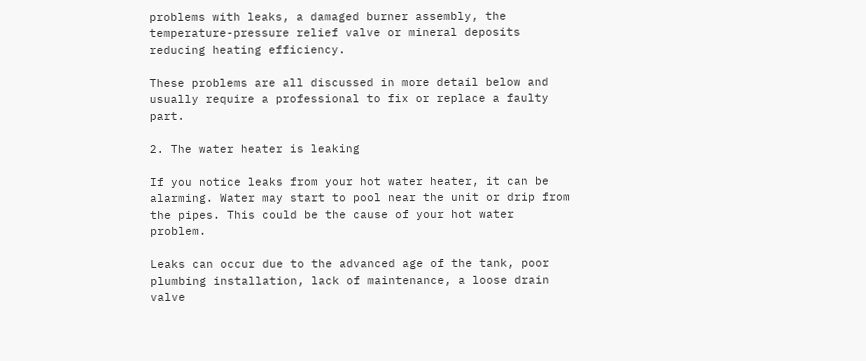problems with leaks, a damaged burner assembly, the temperature-pressure relief valve or mineral deposits reducing heating efficiency.

These problems are all discussed in more detail below and usually require a professional to fix or replace a faulty part.

2. The water heater is leaking

If you notice leaks from your hot water heater, it can be alarming. Water may start to pool near the unit or drip from the pipes. This could be the cause of your hot water problem.

Leaks can occur due to the advanced age of the tank, poor plumbing installation, lack of maintenance, a loose drain valve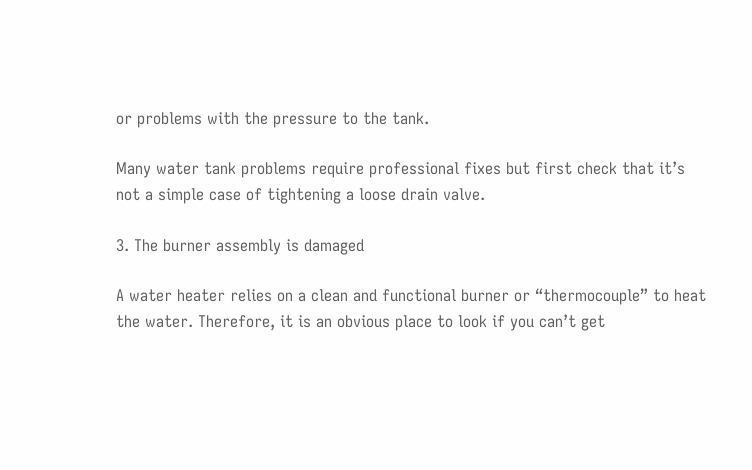or problems with the pressure to the tank.

Many water tank problems require professional fixes but first check that it’s not a simple case of tightening a loose drain valve.

3. The burner assembly is damaged

A water heater relies on a clean and functional burner or “thermocouple” to heat the water. Therefore, it is an obvious place to look if you can’t get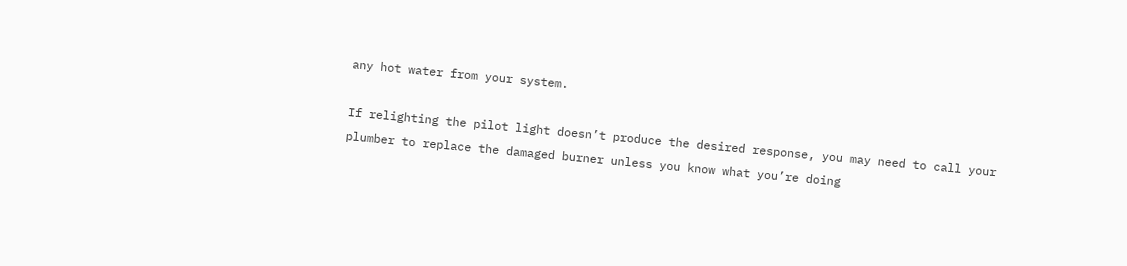any hot water from your system.

If relighting the pilot light doesn’t produce the desired response, you may need to call your plumber to replace the damaged burner unless you know what you’re doing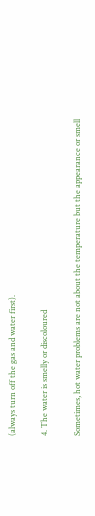(always turn off the gas and water first).

4. The water is smelly or discoloured

Sometimes, hot water problems are not about the temperature but the appearance or smell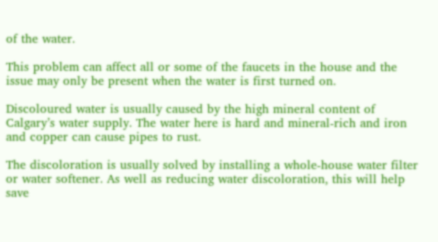of the water.

This problem can affect all or some of the faucets in the house and the issue may only be present when the water is first turned on.

Discoloured water is usually caused by the high mineral content of Calgary’s water supply. The water here is hard and mineral-rich and iron and copper can cause pipes to rust.

The discoloration is usually solved by installing a whole-house water filter or water softener. As well as reducing water discoloration, this will help save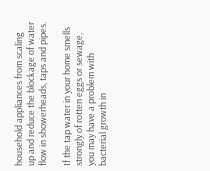household appliances from scaling up and reduce the blockage of water flow in showerheads, taps and pipes.

If the tap water in your home smells strongly of rotten eggs or sewage, you may have a problem with bacterial growth in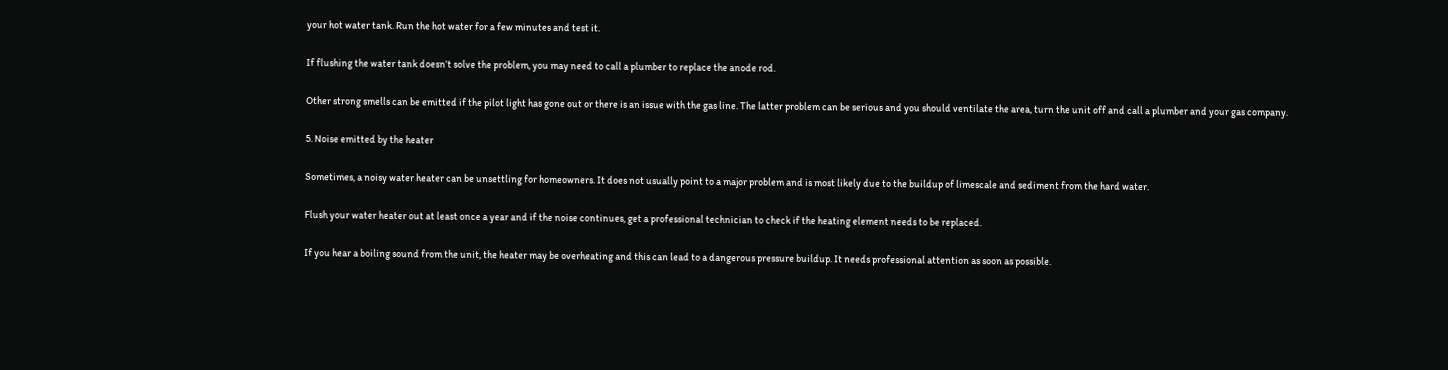your hot water tank. Run the hot water for a few minutes and test it.

If flushing the water tank doesn’t solve the problem, you may need to call a plumber to replace the anode rod.

Other strong smells can be emitted if the pilot light has gone out or there is an issue with the gas line. The latter problem can be serious and you should ventilate the area, turn the unit off and call a plumber and your gas company.

5. Noise emitted by the heater

Sometimes, a noisy water heater can be unsettling for homeowners. It does not usually point to a major problem and is most likely due to the buildup of limescale and sediment from the hard water.

Flush your water heater out at least once a year and if the noise continues, get a professional technician to check if the heating element needs to be replaced.

If you hear a boiling sound from the unit, the heater may be overheating and this can lead to a dangerous pressure buildup. It needs professional attention as soon as possible.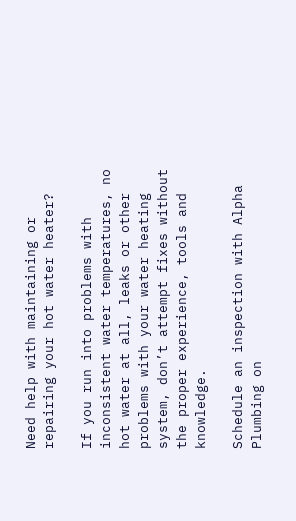Need help with maintaining or repairing your hot water heater?

If you run into problems with inconsistent water temperatures, no hot water at all, leaks or other problems with your water heating system, don’t attempt fixes without the proper experience, tools and knowledge.

Schedule an inspection with Alpha Plumbing on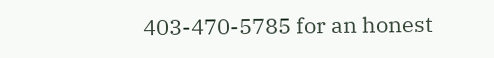403-470-5785 for an honest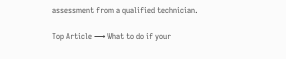assessment from a qualified technician.

Top Article ⟶ What to do if your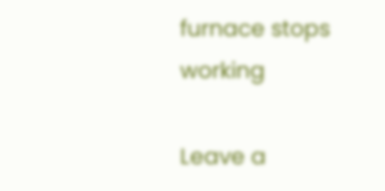furnace stops working

Leave a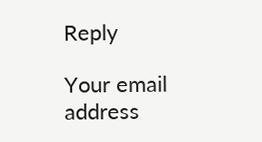Reply

Your email address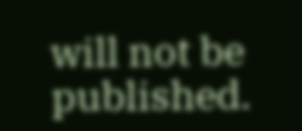will not be published.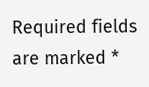Required fields are marked *